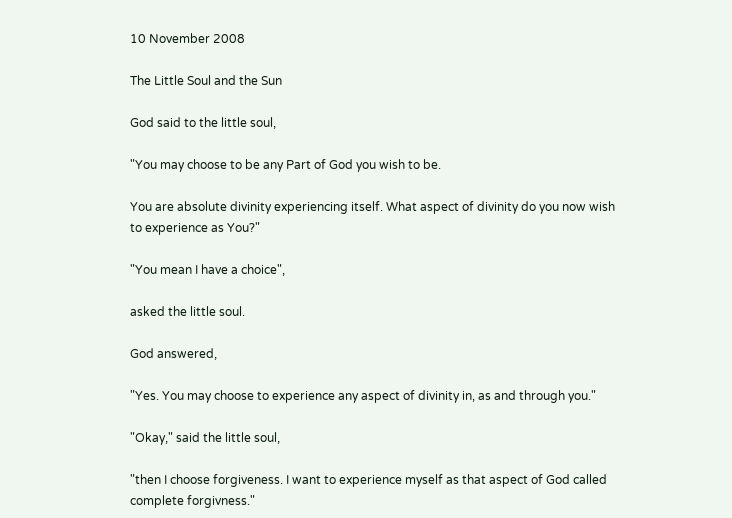10 November 2008

The Little Soul and the Sun

God said to the little soul,

"You may choose to be any Part of God you wish to be.

You are absolute divinity experiencing itself. What aspect of divinity do you now wish to experience as You?"

"You mean I have a choice",

asked the little soul.

God answered,

"Yes. You may choose to experience any aspect of divinity in, as and through you."

"Okay," said the little soul,

"then I choose forgiveness. I want to experience myself as that aspect of God called complete forgivness."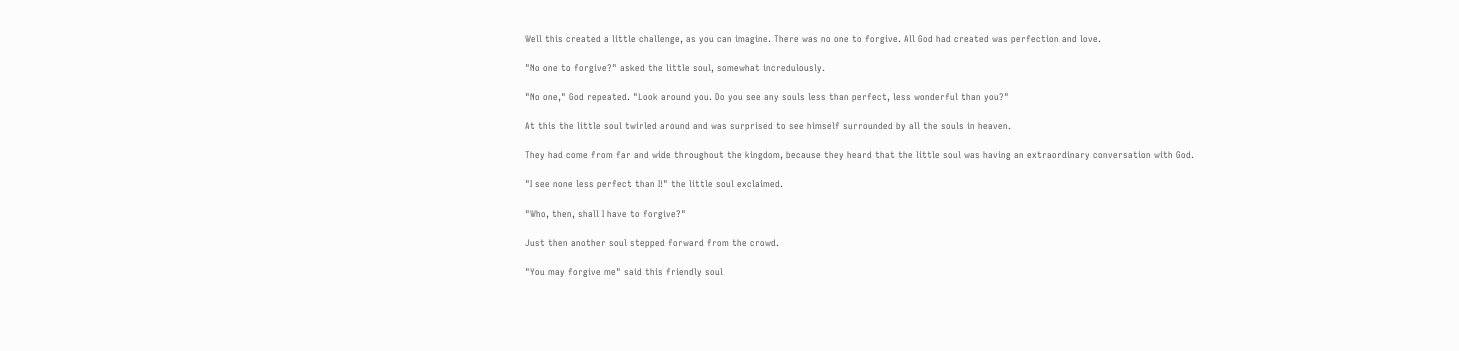Well this created a little challenge, as you can imagine. There was no one to forgive. All God had created was perfection and love.

"No one to forgive?" asked the little soul, somewhat incredulously.

"No one," God repeated. "Look around you. Do you see any souls less than perfect, less wonderful than you?"

At this the little soul twirled around and was surprised to see himself surrounded by all the souls in heaven.

They had come from far and wide throughout the kingdom, because they heard that the little soul was having an extraordinary conversation with God.

"I see none less perfect than I!" the little soul exclaimed.

"Who, then, shall I have to forgive?"

Just then another soul stepped forward from the crowd.

"You may forgive me" said this friendly soul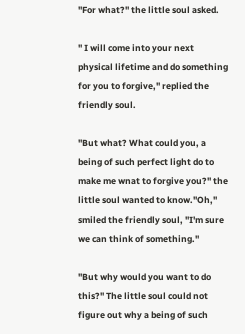"For what?" the little soul asked.

" I will come into your next physical lifetime and do something for you to forgive," replied the friendly soul.

"But what? What could you, a being of such perfect light do to make me wnat to forgive you?" the little soul wanted to know."Oh," smiled the friendly soul, "I'm sure we can think of something."

"But why would you want to do this?" The little soul could not figure out why a being of such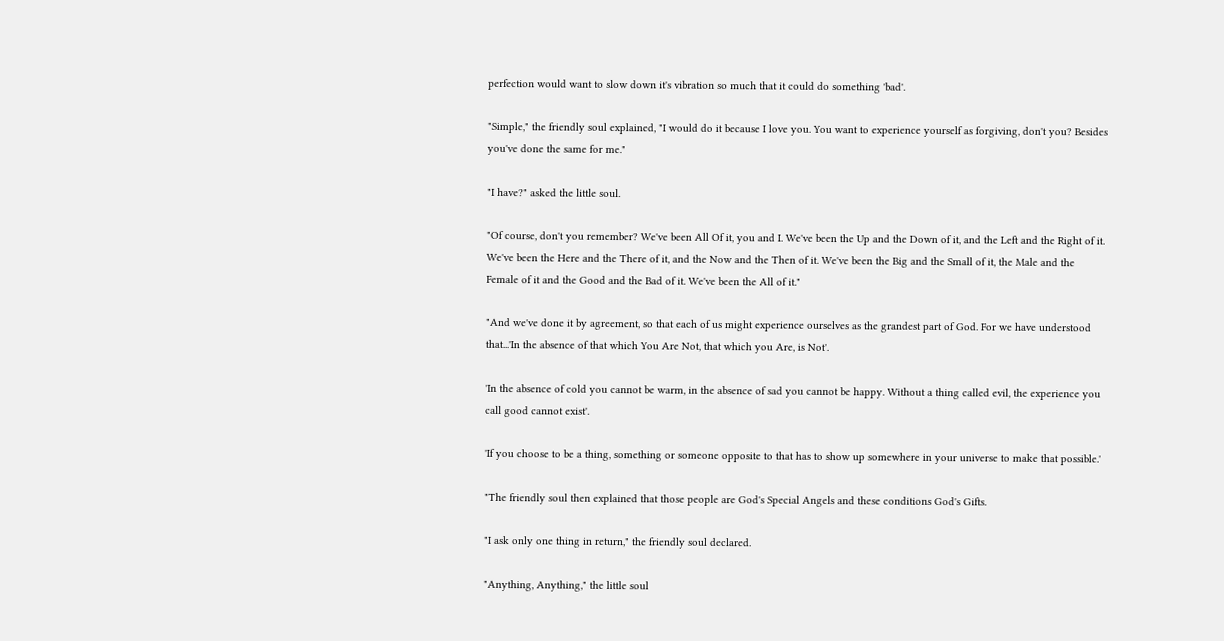perfection would want to slow down it's vibration so much that it could do something 'bad'.

"Simple," the friendly soul explained, "I would do it because I love you. You want to experience yourself as forgiving, don't you? Besides you've done the same for me."

"I have?" asked the little soul.

"Of course, don't you remember? We've been All Of it, you and I. We've been the Up and the Down of it, and the Left and the Right of it. We've been the Here and the There of it, and the Now and the Then of it. We've been the Big and the Small of it, the Male and the Female of it and the Good and the Bad of it. We've been the All of it."

"And we've done it by agreement, so that each of us might experience ourselves as the grandest part of God. For we have understood that...'In the absence of that which You Are Not, that which you Are, is Not'.

'In the absence of cold you cannot be warm, in the absence of sad you cannot be happy. Without a thing called evil, the experience you call good cannot exist'.

'If you choose to be a thing, something or someone opposite to that has to show up somewhere in your universe to make that possible.'

"The friendly soul then explained that those people are God's Special Angels and these conditions God's Gifts.

"I ask only one thing in return," the friendly soul declared.

"Anything, Anything," the little soul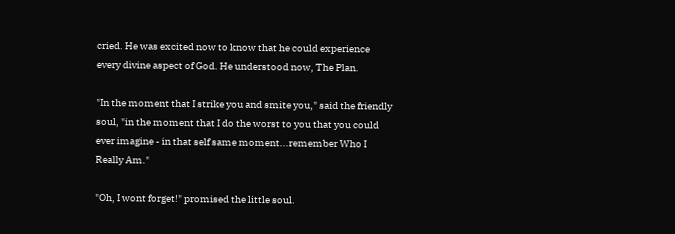cried. He was excited now to know that he could experience every divine aspect of God. He understood now, The Plan.

"In the moment that I strike you and smite you," said the friendly soul, "in the moment that I do the worst to you that you could ever imagine - in that self same moment...remember Who I Really Am."

"Oh, I wont forget!" promised the little soul.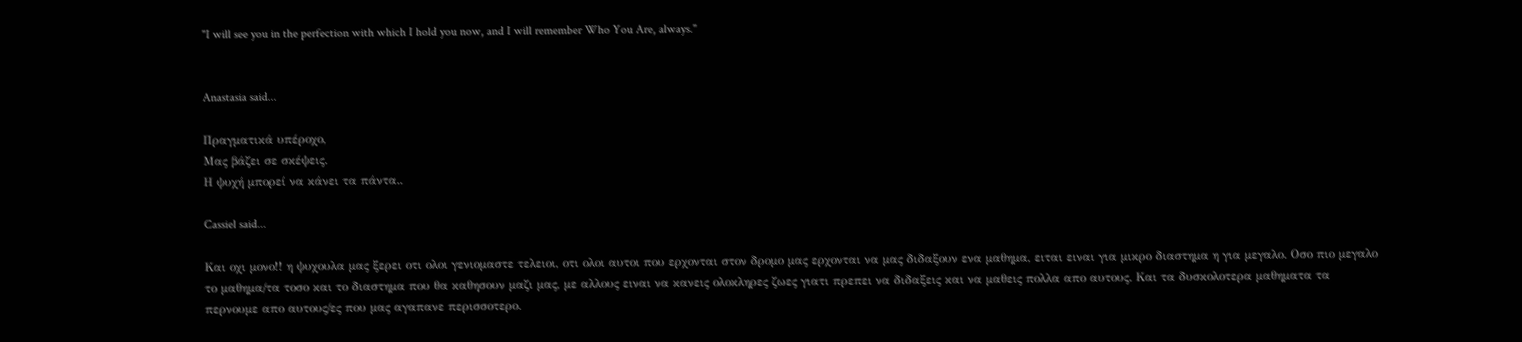"I will see you in the perfection with which I hold you now, and I will remember Who You Are, always."


Anastasia said...

Πραγματικά υπέροχο,
Μας βάζει σε σκέψεις.
Η ψυχή μπορεί να κάνει τα πάντα..

Cassiel said...

Και οχι μονο!! η ψυχουλα μας ξερει οτι ολοι γενιομαστε τελειοι, οτι ολοι αυτοι που ερχονται στον δρομο μας ερχονται να μας διδαξουν ενα μαθημα, ειται ειναι για μικρο διαστημα η για μεγαλο. Οσο πιο μεγαλο το μαθημα/τα τοσο και το διαστημα που θα καθησουν μαζι μας, με αλλους ειναι να κανεις ολοκληρες ζωες γιατι πρεπει να διδαξεις και να μαθεις πολλα απο αυτους. Και τα δυσκολοτερα μαθηματα τα περνουμε απο αυτους/ες που μας αγαπανε περισσοτερο.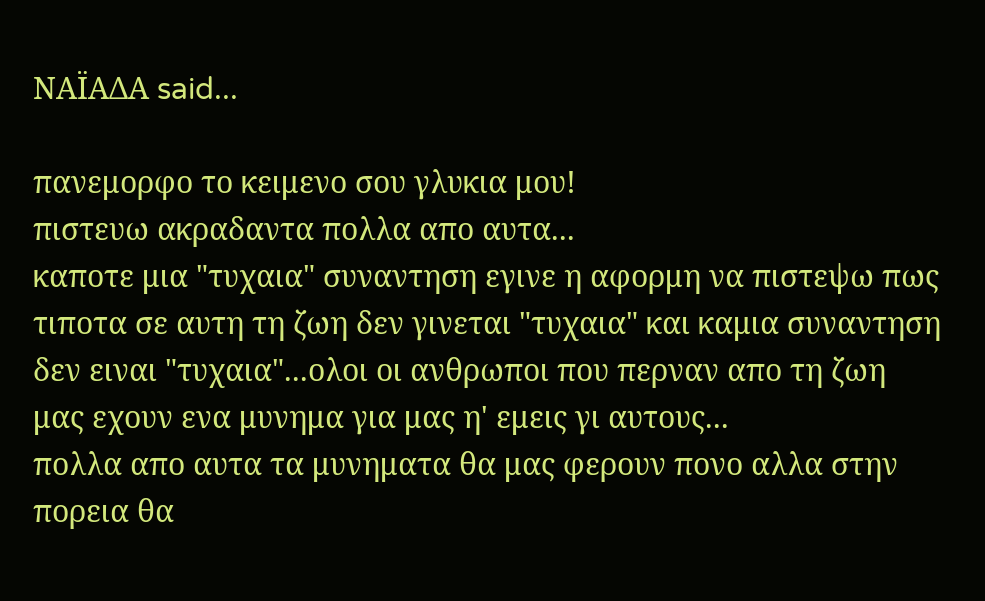ΝΑΪΑΔΑ said...

πανεμορφο το κειμενο σου γλυκια μου!
πιστευω ακραδαντα πολλα απο αυτα...
καποτε μια "τυχαια" συναντηση εγινε η αφορμη να πιστεψω πως τιποτα σε αυτη τη ζωη δεν γινεται "τυχαια" και καμια συναντηση δεν ειναι "τυχαια"...ολοι οι ανθρωποι που περναν απο τη ζωη μας εχουν ενα μυνημα για μας η' εμεις γι αυτους...
πολλα απο αυτα τα μυνηματα θα μας φερουν πονο αλλα στην πορεια θα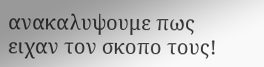ανακαλυψουμε πως ειχαν τον σκοπο τους!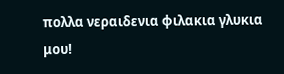πολλα νεραιδενια φιλακια γλυκια μου!